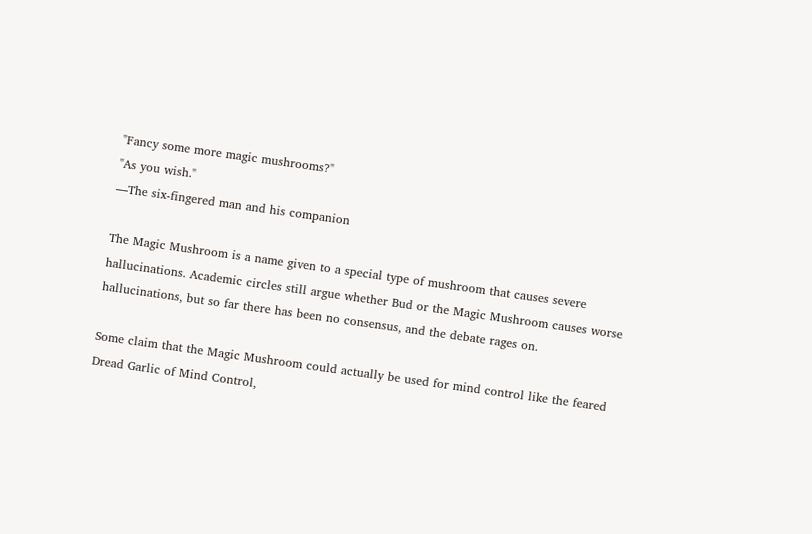"Fancy some more magic mushrooms?"
"As you wish."
—The six-fingered man and his companion

The Magic Mushroom is a name given to a special type of mushroom that causes severe hallucinations. Academic circles still argue whether Bud or the Magic Mushroom causes worse hallucinations, but so far there has been no consensus, and the debate rages on.

Some claim that the Magic Mushroom could actually be used for mind control like the feared Dread Garlic of Mind Control,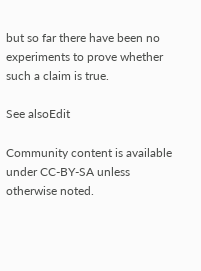but so far there have been no experiments to prove whether such a claim is true.

See alsoEdit

Community content is available under CC-BY-SA unless otherwise noted.